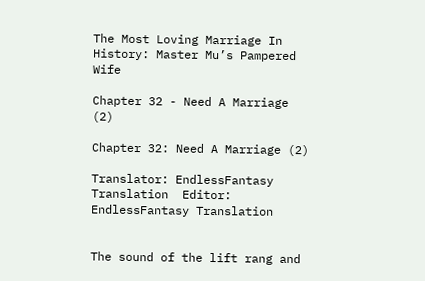The Most Loving Marriage In History: Master Mu’s Pampered Wife

Chapter 32 - Need A Marriage (2)

Chapter 32: Need A Marriage (2)

Translator: EndlessFantasy Translation  Editor: EndlessFantasy Translation


The sound of the lift rang and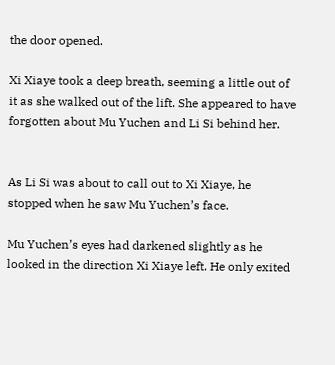the door opened.

Xi Xiaye took a deep breath, seeming a little out of it as she walked out of the lift. She appeared to have forgotten about Mu Yuchen and Li Si behind her.


As Li Si was about to call out to Xi Xiaye, he stopped when he saw Mu Yuchen’s face.

Mu Yuchen’s eyes had darkened slightly as he looked in the direction Xi Xiaye left. He only exited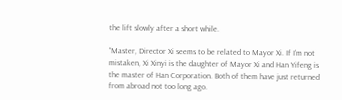the lift slowly after a short while.

“Master, Director Xi seems to be related to Mayor Xi. If I’m not mistaken, Xi Xinyi is the daughter of Mayor Xi and Han Yifeng is the master of Han Corporation. Both of them have just returned from abroad not too long ago.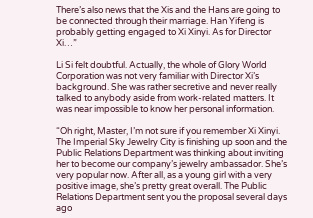There’s also news that the Xis and the Hans are going to be connected through their marriage. Han Yifeng is probably getting engaged to Xi Xinyi. As for Director Xi…”

Li Si felt doubtful. Actually, the whole of Glory World Corporation was not very familiar with Director Xi’s background. She was rather secretive and never really talked to anybody aside from work-related matters. It was near impossible to know her personal information.

“Oh right, Master, I’m not sure if you remember Xi Xinyi. The Imperial Sky Jewelry City is finishing up soon and the Public Relations Department was thinking about inviting her to become our company’s jewelry ambassador. She’s very popular now. After all, as a young girl with a very positive image, she’s pretty great overall. The Public Relations Department sent you the proposal several days ago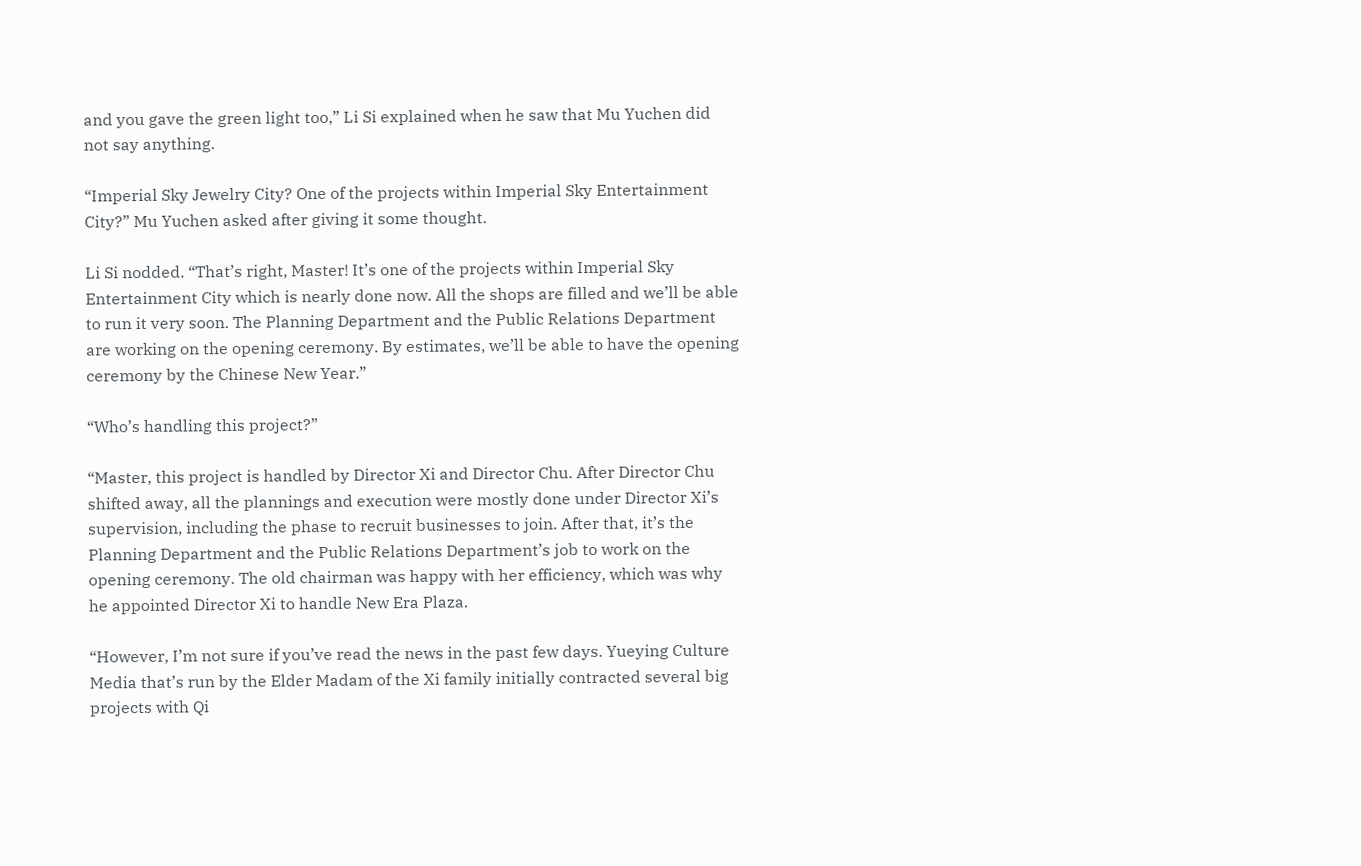and you gave the green light too,” Li Si explained when he saw that Mu Yuchen did not say anything.

“Imperial Sky Jewelry City? One of the projects within Imperial Sky Entertainment City?” Mu Yuchen asked after giving it some thought.

Li Si nodded. “That’s right, Master! It’s one of the projects within Imperial Sky Entertainment City which is nearly done now. All the shops are filled and we’ll be able to run it very soon. The Planning Department and the Public Relations Department are working on the opening ceremony. By estimates, we’ll be able to have the opening ceremony by the Chinese New Year.”

“Who’s handling this project?”

“Master, this project is handled by Director Xi and Director Chu. After Director Chu shifted away, all the plannings and execution were mostly done under Director Xi’s supervision, including the phase to recruit businesses to join. After that, it’s the Planning Department and the Public Relations Department’s job to work on the opening ceremony. The old chairman was happy with her efficiency, which was why he appointed Director Xi to handle New Era Plaza.

“However, I’m not sure if you’ve read the news in the past few days. Yueying Culture Media that’s run by the Elder Madam of the Xi family initially contracted several big projects with Qi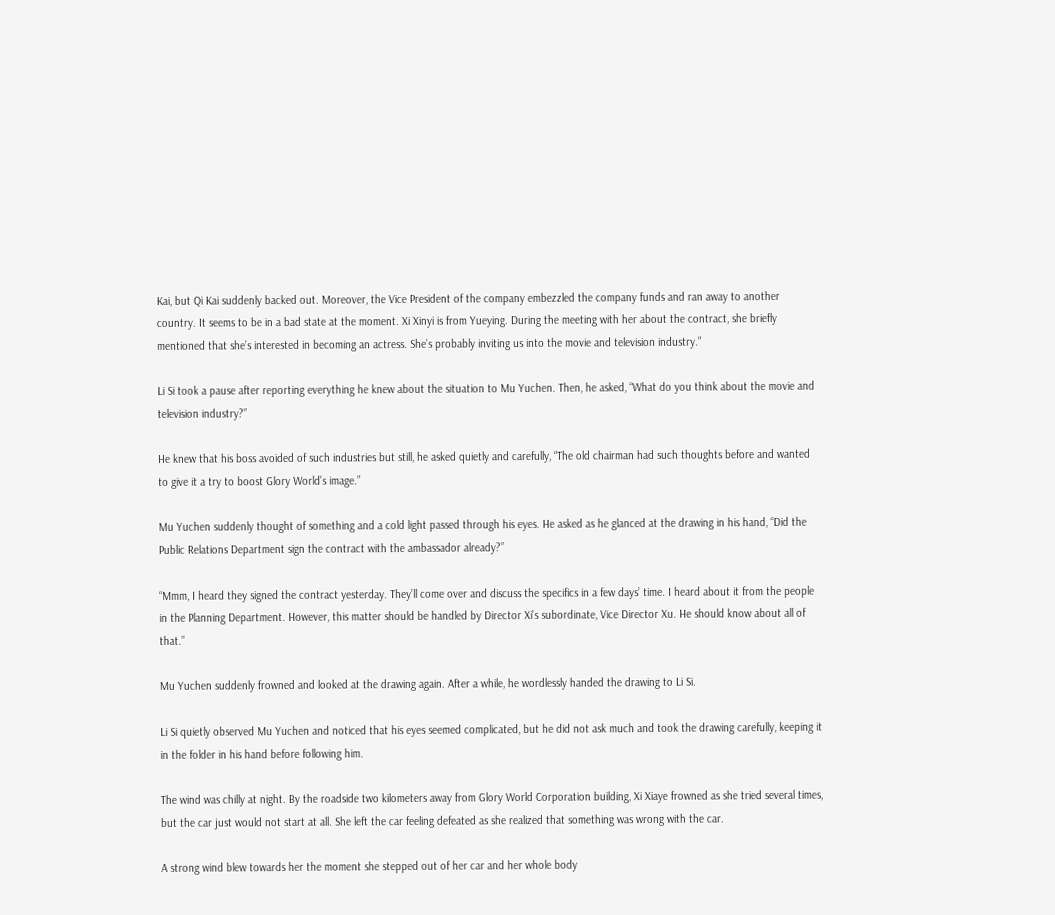Kai, but Qi Kai suddenly backed out. Moreover, the Vice President of the company embezzled the company funds and ran away to another country. It seems to be in a bad state at the moment. Xi Xinyi is from Yueying. During the meeting with her about the contract, she briefly mentioned that she’s interested in becoming an actress. She’s probably inviting us into the movie and television industry.”

Li Si took a pause after reporting everything he knew about the situation to Mu Yuchen. Then, he asked, “What do you think about the movie and television industry?”

He knew that his boss avoided of such industries but still, he asked quietly and carefully, “The old chairman had such thoughts before and wanted to give it a try to boost Glory World’s image.”

Mu Yuchen suddenly thought of something and a cold light passed through his eyes. He asked as he glanced at the drawing in his hand, “Did the Public Relations Department sign the contract with the ambassador already?”

“Mmm, I heard they signed the contract yesterday. They’ll come over and discuss the specifics in a few days’ time. I heard about it from the people in the Planning Department. However, this matter should be handled by Director Xi’s subordinate, Vice Director Xu. He should know about all of that.”

Mu Yuchen suddenly frowned and looked at the drawing again. After a while, he wordlessly handed the drawing to Li Si.

Li Si quietly observed Mu Yuchen and noticed that his eyes seemed complicated, but he did not ask much and took the drawing carefully, keeping it in the folder in his hand before following him.

The wind was chilly at night. By the roadside two kilometers away from Glory World Corporation building, Xi Xiaye frowned as she tried several times, but the car just would not start at all. She left the car feeling defeated as she realized that something was wrong with the car.

A strong wind blew towards her the moment she stepped out of her car and her whole body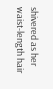shivered as her waist-length hair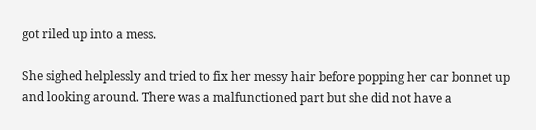got riled up into a mess.

She sighed helplessly and tried to fix her messy hair before popping her car bonnet up and looking around. There was a malfunctioned part but she did not have a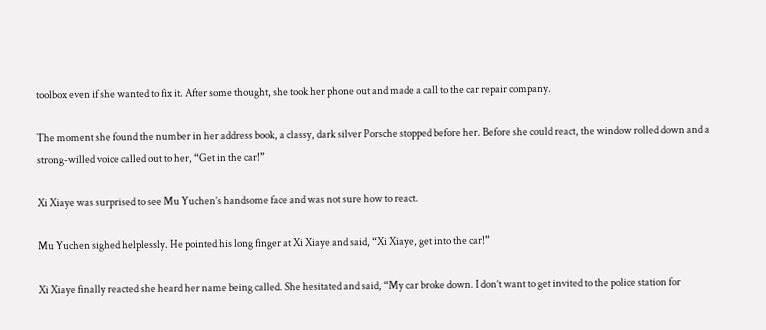toolbox even if she wanted to fix it. After some thought, she took her phone out and made a call to the car repair company.

The moment she found the number in her address book, a classy, dark silver Porsche stopped before her. Before she could react, the window rolled down and a strong-willed voice called out to her, “Get in the car!”

Xi Xiaye was surprised to see Mu Yuchen’s handsome face and was not sure how to react.

Mu Yuchen sighed helplessly. He pointed his long finger at Xi Xiaye and said, “Xi Xiaye, get into the car!”

Xi Xiaye finally reacted she heard her name being called. She hesitated and said, “My car broke down. I don’t want to get invited to the police station for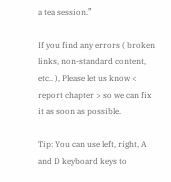a tea session.”

If you find any errors ( broken links, non-standard content, etc.. ), Please let us know < report chapter > so we can fix it as soon as possible.

Tip: You can use left, right, A and D keyboard keys to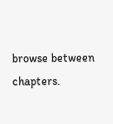browse between chapters.